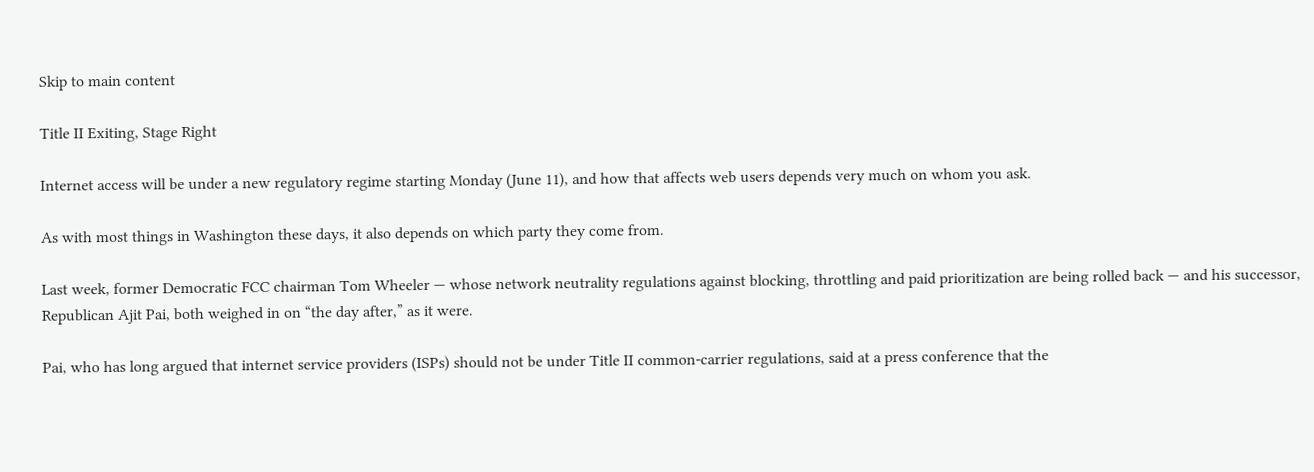Skip to main content

Title II Exiting, Stage Right

Internet access will be under a new regulatory regime starting Monday (June 11), and how that affects web users depends very much on whom you ask.

As with most things in Washington these days, it also depends on which party they come from.

Last week, former Democratic FCC chairman Tom Wheeler — whose network neutrality regulations against blocking, throttling and paid prioritization are being rolled back — and his successor, Republican Ajit Pai, both weighed in on “the day after,” as it were.

Pai, who has long argued that internet service providers (ISPs) should not be under Title II common-carrier regulations, said at a press conference that the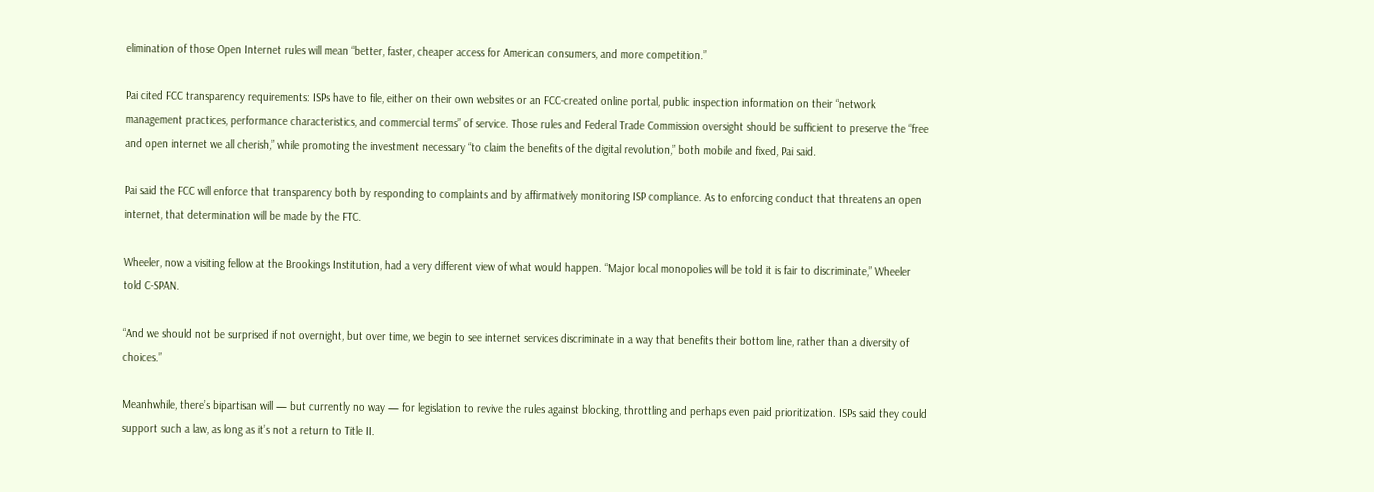elimination of those Open Internet rules will mean “better, faster, cheaper access for American consumers, and more competition.”

Pai cited FCC transparency requirements: ISPs have to file, either on their own websites or an FCC-created online portal, public inspection information on their “network management practices, performance characteristics, and commercial terms” of service. Those rules and Federal Trade Commission oversight should be sufficient to preserve the “free and open internet we all cherish,” while promoting the investment necessary “to claim the benefits of the digital revolution,” both mobile and fixed, Pai said.

Pai said the FCC will enforce that transparency both by responding to complaints and by affirmatively monitoring ISP compliance. As to enforcing conduct that threatens an open internet, that determination will be made by the FTC.

Wheeler, now a visiting fellow at the Brookings Institution, had a very different view of what would happen. “Major local monopolies will be told it is fair to discriminate,” Wheeler told C-SPAN.

“And we should not be surprised if not overnight, but over time, we begin to see internet services discriminate in a way that benefits their bottom line, rather than a diversity of choices.”

Meanhwhile, there’s bipartisan will — but currently no way — for legislation to revive the rules against blocking, throttling and perhaps even paid prioritization. ISPs said they could support such a law, as long as it’s not a return to Title II.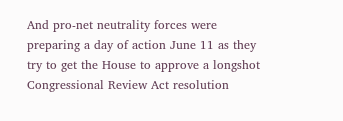And pro-net neutrality forces were preparing a day of action June 11 as they try to get the House to approve a longshot Congressional Review Act resolution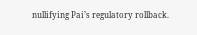nullifying Pai’s regulatory rollback.